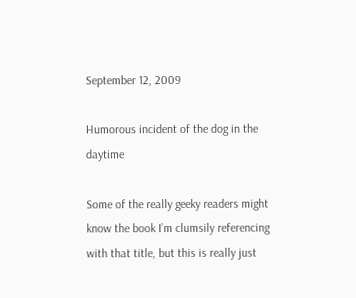September 12, 2009

Humorous incident of the dog in the daytime

Some of the really geeky readers might know the book I’m clumsily referencing with that title, but this is really just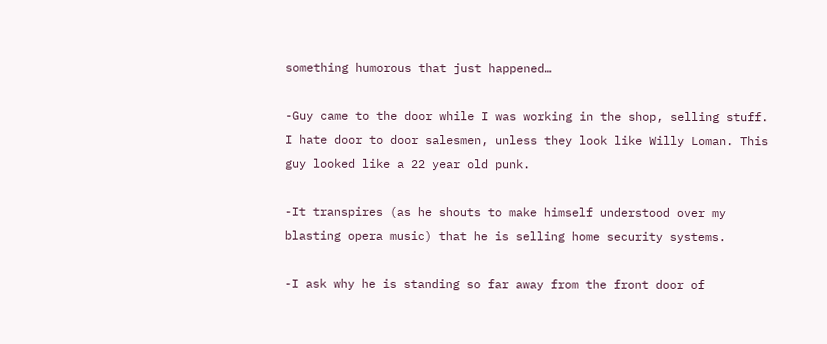something humorous that just happened…

-Guy came to the door while I was working in the shop, selling stuff. I hate door to door salesmen, unless they look like Willy Loman. This guy looked like a 22 year old punk.

-It transpires (as he shouts to make himself understood over my blasting opera music) that he is selling home security systems.

-I ask why he is standing so far away from the front door of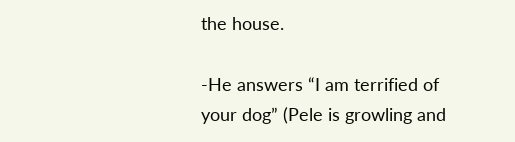the house.

-He answers “I am terrified of your dog” (Pele is growling and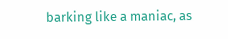barking like a maniac, as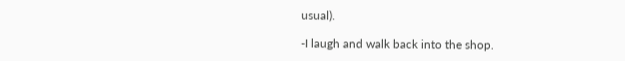usual).

-I laugh and walk back into the shop.